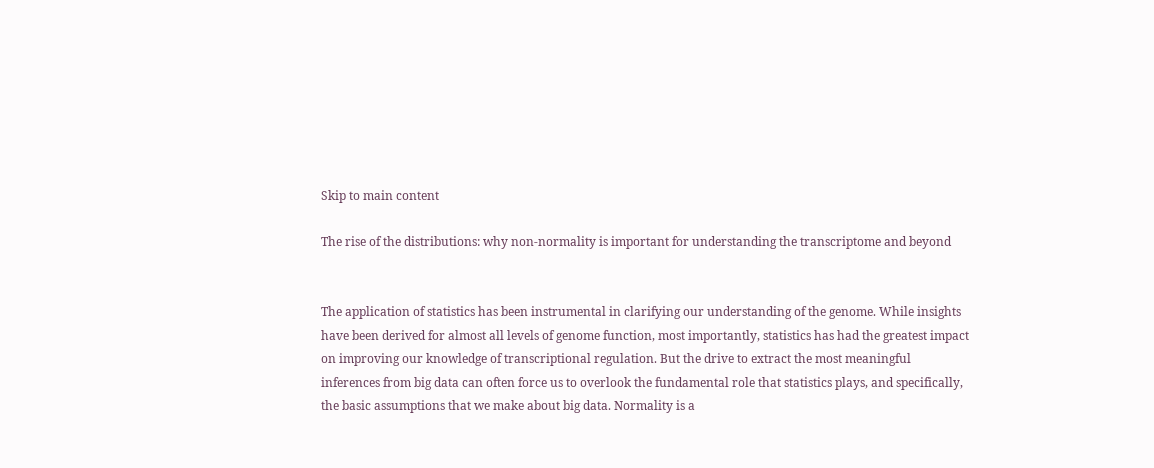Skip to main content

The rise of the distributions: why non-normality is important for understanding the transcriptome and beyond


The application of statistics has been instrumental in clarifying our understanding of the genome. While insights have been derived for almost all levels of genome function, most importantly, statistics has had the greatest impact on improving our knowledge of transcriptional regulation. But the drive to extract the most meaningful inferences from big data can often force us to overlook the fundamental role that statistics plays, and specifically, the basic assumptions that we make about big data. Normality is a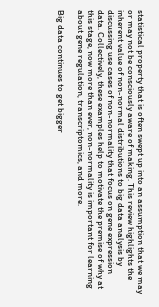statistical property that is often swept up into an assumption that we may or may not be consciously aware of making. This review highlights the inherent value of non-normal distributions to big data analysis by discussing use cases of non-normality that focus on gene expression data. Collectively, these examples help to motivate the premise of why at this stage, now more than ever, non-normality is important for learning about gene regulation, transcriptomics, and more.

Big data continues to get bigger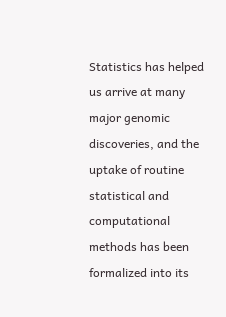Statistics has helped us arrive at many major genomic discoveries, and the uptake of routine statistical and computational methods has been formalized into its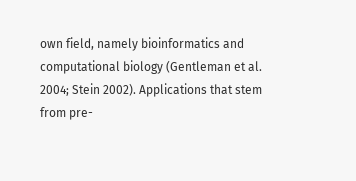own field, namely bioinformatics and computational biology (Gentleman et al. 2004; Stein 2002). Applications that stem from pre-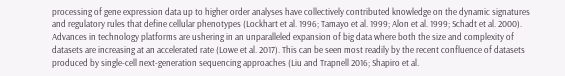processing of gene expression data up to higher order analyses have collectively contributed knowledge on the dynamic signatures and regulatory rules that define cellular phenotypes (Lockhart et al. 1996; Tamayo et al. 1999; Alon et al. 1999; Schadt et al. 2000). Advances in technology platforms are ushering in an unparalleled expansion of big data where both the size and complexity of datasets are increasing at an accelerated rate (Lowe et al. 2017). This can be seen most readily by the recent confluence of datasets produced by single-cell next-generation sequencing approaches (Liu and Trapnell 2016; Shapiro et al.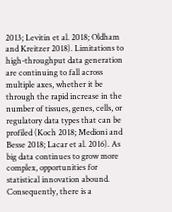2013; Levitin et al. 2018; Oldham and Kreitzer 2018). Limitations to high-throughput data generation are continuing to fall across multiple axes, whether it be through the rapid increase in the number of tissues, genes, cells, or regulatory data types that can be profiled (Koch 2018; Medioni and Besse 2018; Lacar et al. 2016). As big data continues to grow more complex, opportunities for statistical innovation abound. Consequently, there is a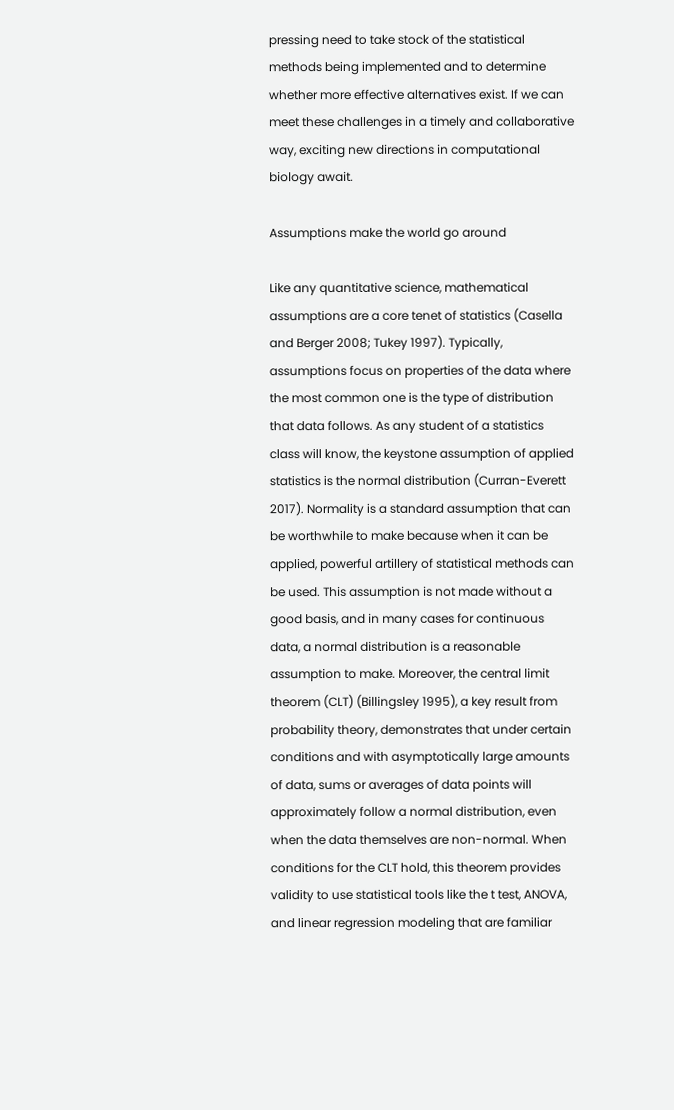pressing need to take stock of the statistical methods being implemented and to determine whether more effective alternatives exist. If we can meet these challenges in a timely and collaborative way, exciting new directions in computational biology await.

Assumptions make the world go around

Like any quantitative science, mathematical assumptions are a core tenet of statistics (Casella and Berger 2008; Tukey 1997). Typically, assumptions focus on properties of the data where the most common one is the type of distribution that data follows. As any student of a statistics class will know, the keystone assumption of applied statistics is the normal distribution (Curran-Everett 2017). Normality is a standard assumption that can be worthwhile to make because when it can be applied, powerful artillery of statistical methods can be used. This assumption is not made without a good basis, and in many cases for continuous data, a normal distribution is a reasonable assumption to make. Moreover, the central limit theorem (CLT) (Billingsley 1995), a key result from probability theory, demonstrates that under certain conditions and with asymptotically large amounts of data, sums or averages of data points will approximately follow a normal distribution, even when the data themselves are non-normal. When conditions for the CLT hold, this theorem provides validity to use statistical tools like the t test, ANOVA, and linear regression modeling that are familiar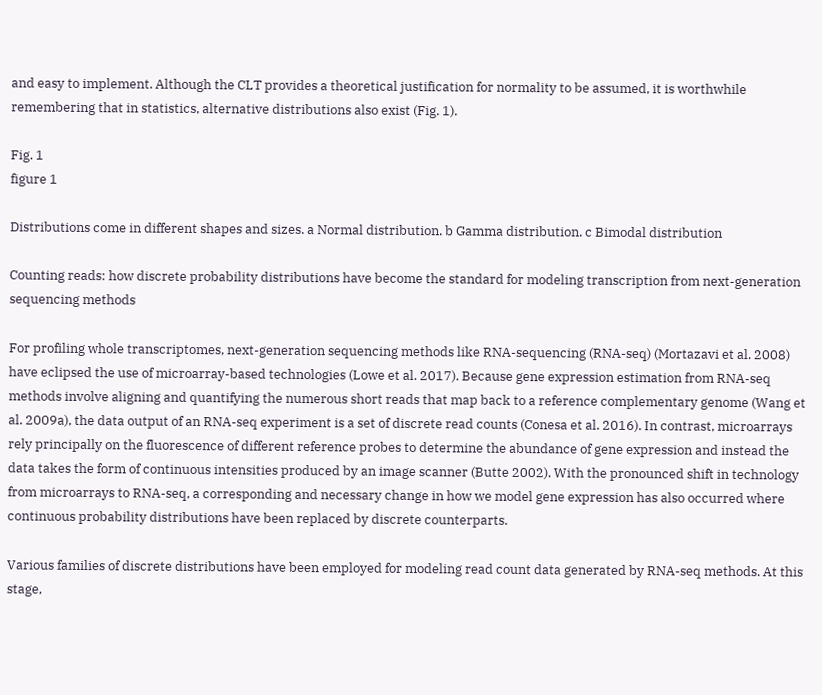and easy to implement. Although the CLT provides a theoretical justification for normality to be assumed, it is worthwhile remembering that in statistics, alternative distributions also exist (Fig. 1).

Fig. 1
figure 1

Distributions come in different shapes and sizes. a Normal distribution. b Gamma distribution. c Bimodal distribution

Counting reads: how discrete probability distributions have become the standard for modeling transcription from next-generation sequencing methods

For profiling whole transcriptomes, next-generation sequencing methods like RNA-sequencing (RNA-seq) (Mortazavi et al. 2008) have eclipsed the use of microarray-based technologies (Lowe et al. 2017). Because gene expression estimation from RNA-seq methods involve aligning and quantifying the numerous short reads that map back to a reference complementary genome (Wang et al. 2009a), the data output of an RNA-seq experiment is a set of discrete read counts (Conesa et al. 2016). In contrast, microarrays rely principally on the fluorescence of different reference probes to determine the abundance of gene expression and instead the data takes the form of continuous intensities produced by an image scanner (Butte 2002). With the pronounced shift in technology from microarrays to RNA-seq, a corresponding and necessary change in how we model gene expression has also occurred where continuous probability distributions have been replaced by discrete counterparts.

Various families of discrete distributions have been employed for modeling read count data generated by RNA-seq methods. At this stage,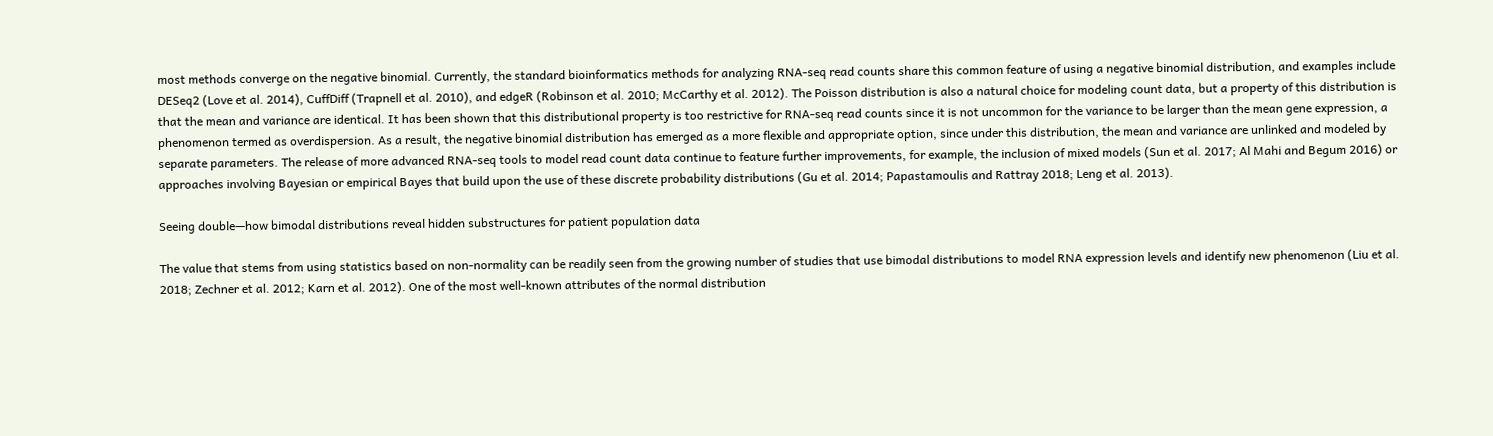most methods converge on the negative binomial. Currently, the standard bioinformatics methods for analyzing RNA-seq read counts share this common feature of using a negative binomial distribution, and examples include DESeq2 (Love et al. 2014), CuffDiff (Trapnell et al. 2010), and edgeR (Robinson et al. 2010; McCarthy et al. 2012). The Poisson distribution is also a natural choice for modeling count data, but a property of this distribution is that the mean and variance are identical. It has been shown that this distributional property is too restrictive for RNA-seq read counts since it is not uncommon for the variance to be larger than the mean gene expression, a phenomenon termed as overdispersion. As a result, the negative binomial distribution has emerged as a more flexible and appropriate option, since under this distribution, the mean and variance are unlinked and modeled by separate parameters. The release of more advanced RNA-seq tools to model read count data continue to feature further improvements, for example, the inclusion of mixed models (Sun et al. 2017; Al Mahi and Begum 2016) or approaches involving Bayesian or empirical Bayes that build upon the use of these discrete probability distributions (Gu et al. 2014; Papastamoulis and Rattray 2018; Leng et al. 2013).

Seeing double—how bimodal distributions reveal hidden substructures for patient population data

The value that stems from using statistics based on non-normality can be readily seen from the growing number of studies that use bimodal distributions to model RNA expression levels and identify new phenomenon (Liu et al. 2018; Zechner et al. 2012; Karn et al. 2012). One of the most well-known attributes of the normal distribution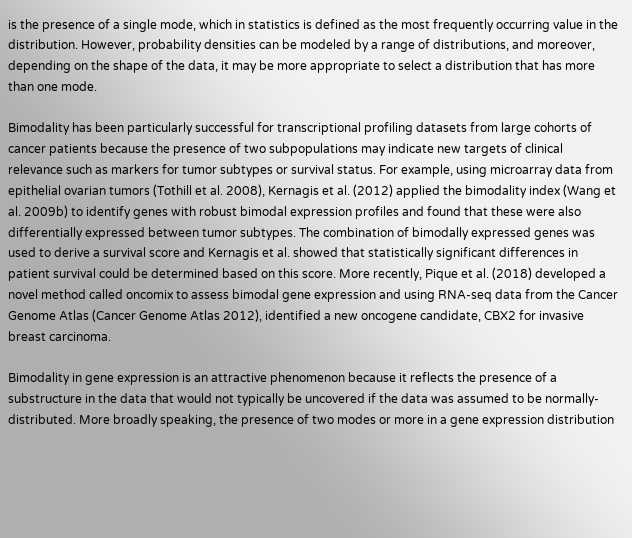is the presence of a single mode, which in statistics is defined as the most frequently occurring value in the distribution. However, probability densities can be modeled by a range of distributions, and moreover, depending on the shape of the data, it may be more appropriate to select a distribution that has more than one mode.

Bimodality has been particularly successful for transcriptional profiling datasets from large cohorts of cancer patients because the presence of two subpopulations may indicate new targets of clinical relevance such as markers for tumor subtypes or survival status. For example, using microarray data from epithelial ovarian tumors (Tothill et al. 2008), Kernagis et al. (2012) applied the bimodality index (Wang et al. 2009b) to identify genes with robust bimodal expression profiles and found that these were also differentially expressed between tumor subtypes. The combination of bimodally expressed genes was used to derive a survival score and Kernagis et al. showed that statistically significant differences in patient survival could be determined based on this score. More recently, Pique et al. (2018) developed a novel method called oncomix to assess bimodal gene expression and using RNA-seq data from the Cancer Genome Atlas (Cancer Genome Atlas 2012), identified a new oncogene candidate, CBX2 for invasive breast carcinoma.

Bimodality in gene expression is an attractive phenomenon because it reflects the presence of a substructure in the data that would not typically be uncovered if the data was assumed to be normally-distributed. More broadly speaking, the presence of two modes or more in a gene expression distribution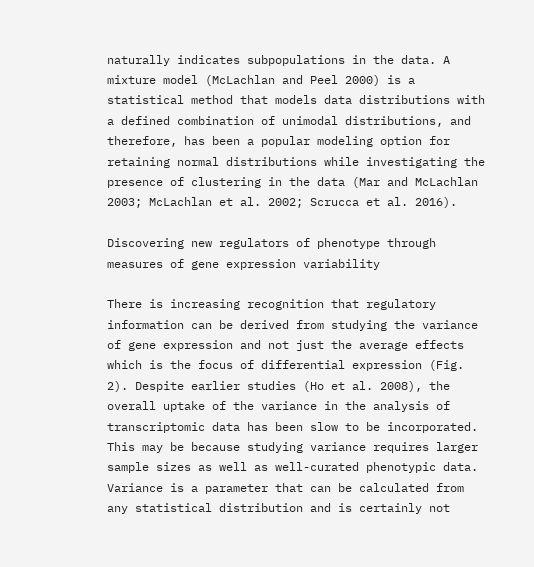naturally indicates subpopulations in the data. A mixture model (McLachlan and Peel 2000) is a statistical method that models data distributions with a defined combination of unimodal distributions, and therefore, has been a popular modeling option for retaining normal distributions while investigating the presence of clustering in the data (Mar and McLachlan 2003; McLachlan et al. 2002; Scrucca et al. 2016).

Discovering new regulators of phenotype through measures of gene expression variability

There is increasing recognition that regulatory information can be derived from studying the variance of gene expression and not just the average effects which is the focus of differential expression (Fig. 2). Despite earlier studies (Ho et al. 2008), the overall uptake of the variance in the analysis of transcriptomic data has been slow to be incorporated. This may be because studying variance requires larger sample sizes as well as well-curated phenotypic data. Variance is a parameter that can be calculated from any statistical distribution and is certainly not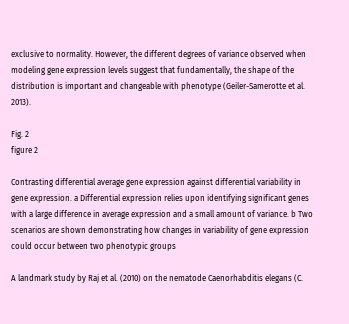exclusive to normality. However, the different degrees of variance observed when modeling gene expression levels suggest that fundamentally, the shape of the distribution is important and changeable with phenotype (Geiler-Samerotte et al. 2013).

Fig. 2
figure 2

Contrasting differential average gene expression against differential variability in gene expression. a Differential expression relies upon identifying significant genes with a large difference in average expression and a small amount of variance. b Two scenarios are shown demonstrating how changes in variability of gene expression could occur between two phenotypic groups

A landmark study by Raj et al. (2010) on the nematode Caenorhabditis elegans (C.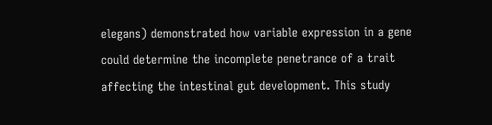elegans) demonstrated how variable expression in a gene could determine the incomplete penetrance of a trait affecting the intestinal gut development. This study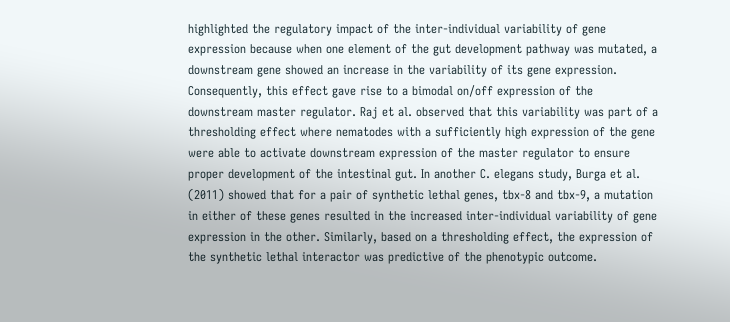highlighted the regulatory impact of the inter-individual variability of gene expression because when one element of the gut development pathway was mutated, a downstream gene showed an increase in the variability of its gene expression. Consequently, this effect gave rise to a bimodal on/off expression of the downstream master regulator. Raj et al. observed that this variability was part of a thresholding effect where nematodes with a sufficiently high expression of the gene were able to activate downstream expression of the master regulator to ensure proper development of the intestinal gut. In another C. elegans study, Burga et al. (2011) showed that for a pair of synthetic lethal genes, tbx-8 and tbx-9, a mutation in either of these genes resulted in the increased inter-individual variability of gene expression in the other. Similarly, based on a thresholding effect, the expression of the synthetic lethal interactor was predictive of the phenotypic outcome.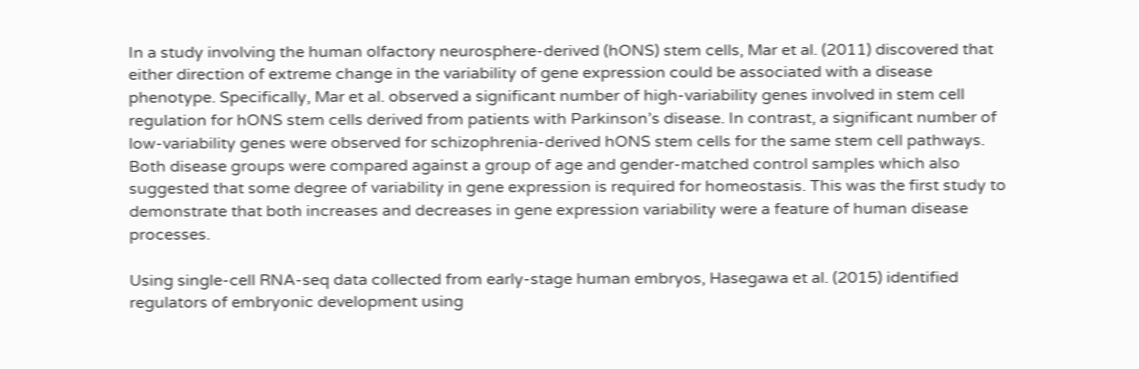In a study involving the human olfactory neurosphere-derived (hONS) stem cells, Mar et al. (2011) discovered that either direction of extreme change in the variability of gene expression could be associated with a disease phenotype. Specifically, Mar et al. observed a significant number of high-variability genes involved in stem cell regulation for hONS stem cells derived from patients with Parkinson’s disease. In contrast, a significant number of low-variability genes were observed for schizophrenia-derived hONS stem cells for the same stem cell pathways. Both disease groups were compared against a group of age and gender-matched control samples which also suggested that some degree of variability in gene expression is required for homeostasis. This was the first study to demonstrate that both increases and decreases in gene expression variability were a feature of human disease processes.

Using single-cell RNA-seq data collected from early-stage human embryos, Hasegawa et al. (2015) identified regulators of embryonic development using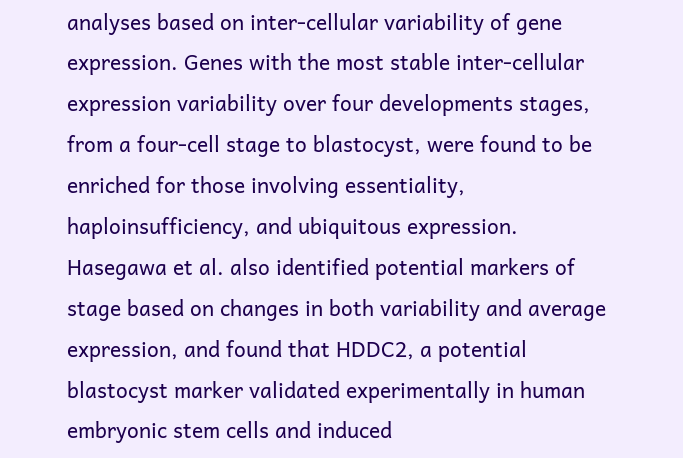analyses based on inter-cellular variability of gene expression. Genes with the most stable inter-cellular expression variability over four developments stages, from a four-cell stage to blastocyst, were found to be enriched for those involving essentiality, haploinsufficiency, and ubiquitous expression. Hasegawa et al. also identified potential markers of stage based on changes in both variability and average expression, and found that HDDC2, a potential blastocyst marker validated experimentally in human embryonic stem cells and induced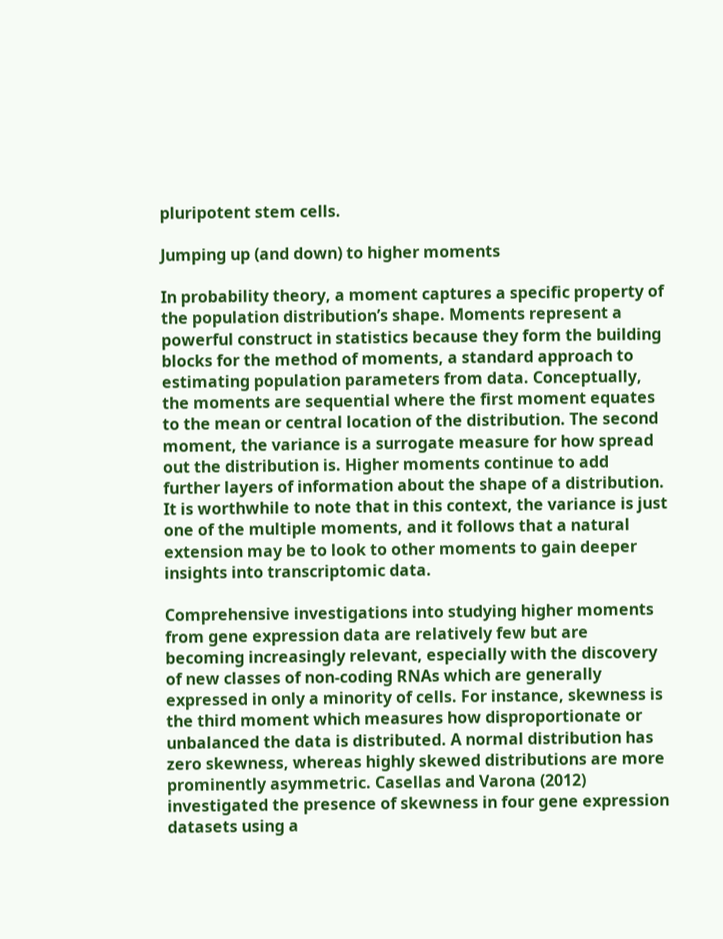pluripotent stem cells.

Jumping up (and down) to higher moments

In probability theory, a moment captures a specific property of the population distribution’s shape. Moments represent a powerful construct in statistics because they form the building blocks for the method of moments, a standard approach to estimating population parameters from data. Conceptually, the moments are sequential where the first moment equates to the mean or central location of the distribution. The second moment, the variance is a surrogate measure for how spread out the distribution is. Higher moments continue to add further layers of information about the shape of a distribution. It is worthwhile to note that in this context, the variance is just one of the multiple moments, and it follows that a natural extension may be to look to other moments to gain deeper insights into transcriptomic data.

Comprehensive investigations into studying higher moments from gene expression data are relatively few but are becoming increasingly relevant, especially with the discovery of new classes of non-coding RNAs which are generally expressed in only a minority of cells. For instance, skewness is the third moment which measures how disproportionate or unbalanced the data is distributed. A normal distribution has zero skewness, whereas highly skewed distributions are more prominently asymmetric. Casellas and Varona (2012) investigated the presence of skewness in four gene expression datasets using a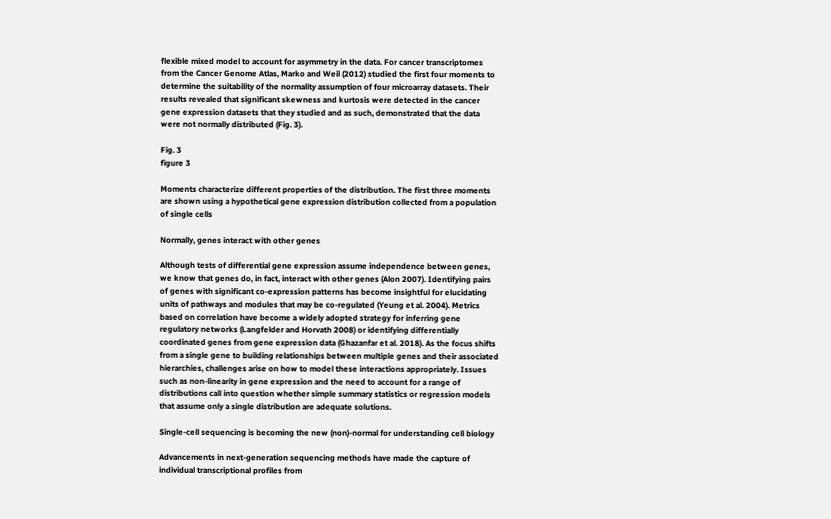flexible mixed model to account for asymmetry in the data. For cancer transcriptomes from the Cancer Genome Atlas, Marko and Weil (2012) studied the first four moments to determine the suitability of the normality assumption of four microarray datasets. Their results revealed that significant skewness and kurtosis were detected in the cancer gene expression datasets that they studied and as such, demonstrated that the data were not normally distributed (Fig. 3).

Fig. 3
figure 3

Moments characterize different properties of the distribution. The first three moments are shown using a hypothetical gene expression distribution collected from a population of single cells

Normally, genes interact with other genes

Although tests of differential gene expression assume independence between genes, we know that genes do, in fact, interact with other genes (Alon 2007). Identifying pairs of genes with significant co-expression patterns has become insightful for elucidating units of pathways and modules that may be co-regulated (Yeung et al. 2004). Metrics based on correlation have become a widely adopted strategy for inferring gene regulatory networks (Langfelder and Horvath 2008) or identifying differentially coordinated genes from gene expression data (Ghazanfar et al. 2018). As the focus shifts from a single gene to building relationships between multiple genes and their associated hierarchies, challenges arise on how to model these interactions appropriately. Issues such as non-linearity in gene expression and the need to account for a range of distributions call into question whether simple summary statistics or regression models that assume only a single distribution are adequate solutions.

Single-cell sequencing is becoming the new (non)-normal for understanding cell biology

Advancements in next-generation sequencing methods have made the capture of individual transcriptional profiles from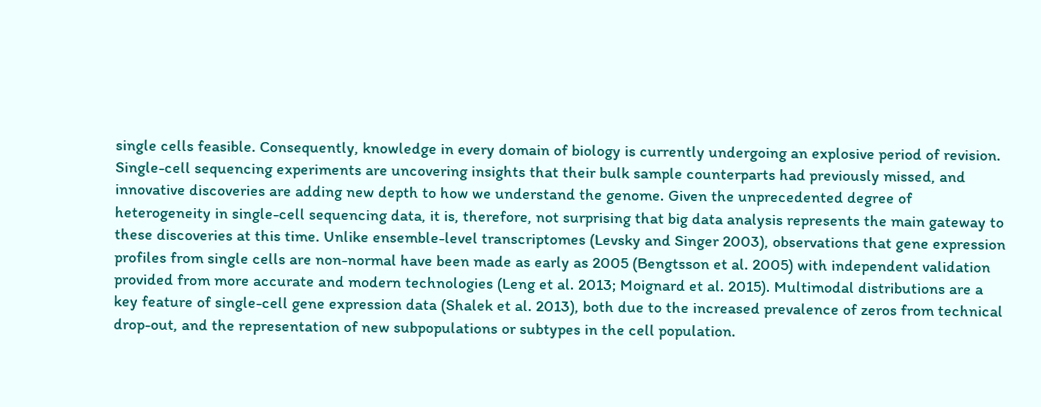single cells feasible. Consequently, knowledge in every domain of biology is currently undergoing an explosive period of revision. Single-cell sequencing experiments are uncovering insights that their bulk sample counterparts had previously missed, and innovative discoveries are adding new depth to how we understand the genome. Given the unprecedented degree of heterogeneity in single-cell sequencing data, it is, therefore, not surprising that big data analysis represents the main gateway to these discoveries at this time. Unlike ensemble-level transcriptomes (Levsky and Singer 2003), observations that gene expression profiles from single cells are non-normal have been made as early as 2005 (Bengtsson et al. 2005) with independent validation provided from more accurate and modern technologies (Leng et al. 2013; Moignard et al. 2015). Multimodal distributions are a key feature of single-cell gene expression data (Shalek et al. 2013), both due to the increased prevalence of zeros from technical drop-out, and the representation of new subpopulations or subtypes in the cell population.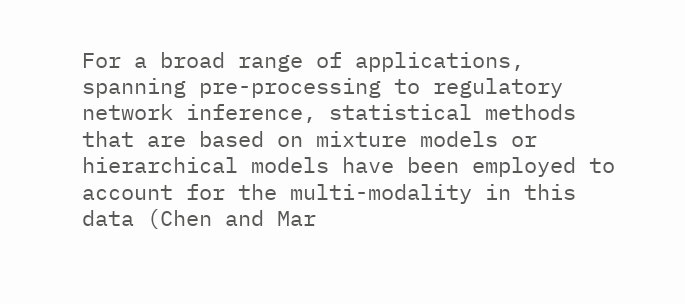For a broad range of applications, spanning pre-processing to regulatory network inference, statistical methods that are based on mixture models or hierarchical models have been employed to account for the multi-modality in this data (Chen and Mar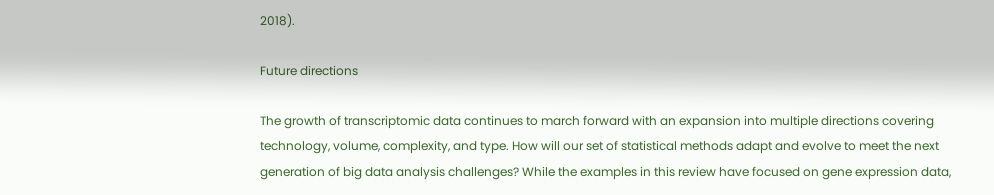2018).

Future directions

The growth of transcriptomic data continues to march forward with an expansion into multiple directions covering technology, volume, complexity, and type. How will our set of statistical methods adapt and evolve to meet the next generation of big data analysis challenges? While the examples in this review have focused on gene expression data,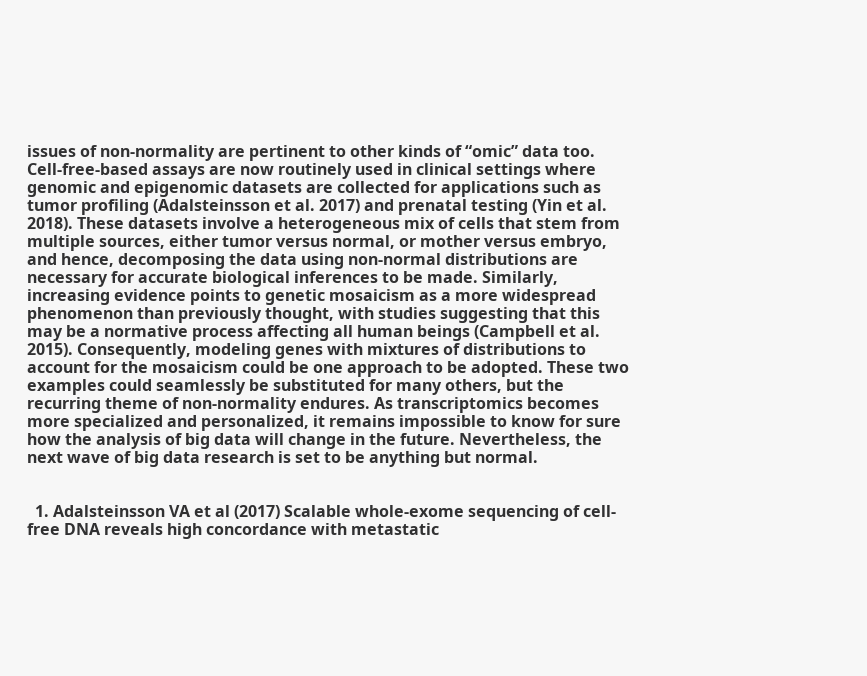issues of non-normality are pertinent to other kinds of “omic” data too. Cell-free-based assays are now routinely used in clinical settings where genomic and epigenomic datasets are collected for applications such as tumor profiling (Adalsteinsson et al. 2017) and prenatal testing (Yin et al. 2018). These datasets involve a heterogeneous mix of cells that stem from multiple sources, either tumor versus normal, or mother versus embryo, and hence, decomposing the data using non-normal distributions are necessary for accurate biological inferences to be made. Similarly, increasing evidence points to genetic mosaicism as a more widespread phenomenon than previously thought, with studies suggesting that this may be a normative process affecting all human beings (Campbell et al. 2015). Consequently, modeling genes with mixtures of distributions to account for the mosaicism could be one approach to be adopted. These two examples could seamlessly be substituted for many others, but the recurring theme of non-normality endures. As transcriptomics becomes more specialized and personalized, it remains impossible to know for sure how the analysis of big data will change in the future. Nevertheless, the next wave of big data research is set to be anything but normal.


  1. Adalsteinsson VA et al (2017) Scalable whole-exome sequencing of cell-free DNA reveals high concordance with metastatic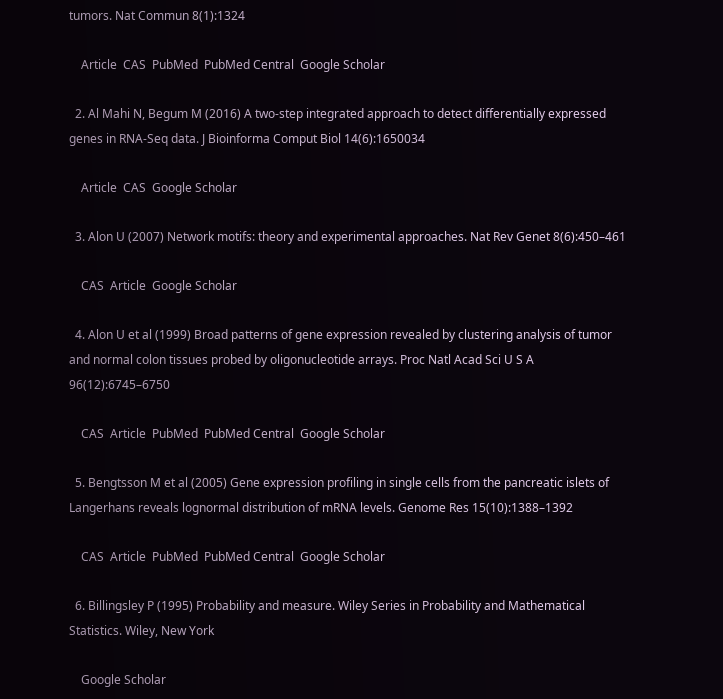tumors. Nat Commun 8(1):1324

    Article  CAS  PubMed  PubMed Central  Google Scholar

  2. Al Mahi N, Begum M (2016) A two-step integrated approach to detect differentially expressed genes in RNA-Seq data. J Bioinforma Comput Biol 14(6):1650034

    Article  CAS  Google Scholar

  3. Alon U (2007) Network motifs: theory and experimental approaches. Nat Rev Genet 8(6):450–461

    CAS  Article  Google Scholar

  4. Alon U et al (1999) Broad patterns of gene expression revealed by clustering analysis of tumor and normal colon tissues probed by oligonucleotide arrays. Proc Natl Acad Sci U S A 96(12):6745–6750

    CAS  Article  PubMed  PubMed Central  Google Scholar

  5. Bengtsson M et al (2005) Gene expression profiling in single cells from the pancreatic islets of Langerhans reveals lognormal distribution of mRNA levels. Genome Res 15(10):1388–1392

    CAS  Article  PubMed  PubMed Central  Google Scholar

  6. Billingsley P (1995) Probability and measure. Wiley Series in Probability and Mathematical Statistics. Wiley, New York

    Google Scholar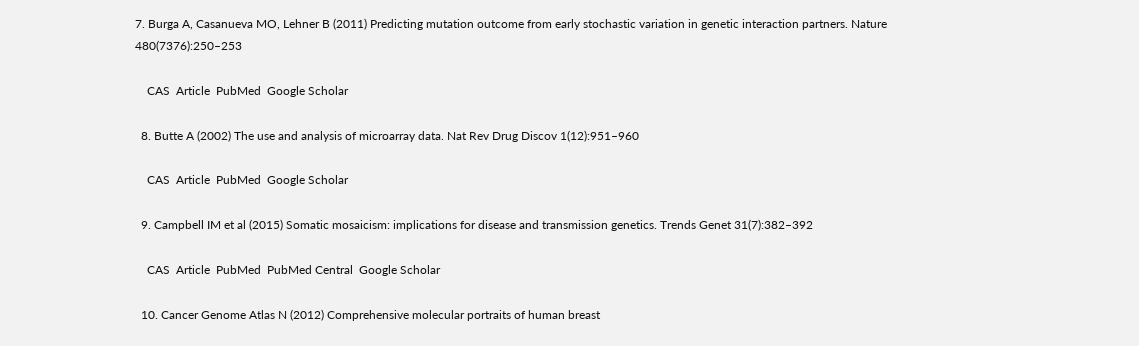7. Burga A, Casanueva MO, Lehner B (2011) Predicting mutation outcome from early stochastic variation in genetic interaction partners. Nature 480(7376):250–253

    CAS  Article  PubMed  Google Scholar

  8. Butte A (2002) The use and analysis of microarray data. Nat Rev Drug Discov 1(12):951–960

    CAS  Article  PubMed  Google Scholar

  9. Campbell IM et al (2015) Somatic mosaicism: implications for disease and transmission genetics. Trends Genet 31(7):382–392

    CAS  Article  PubMed  PubMed Central  Google Scholar

  10. Cancer Genome Atlas N (2012) Comprehensive molecular portraits of human breast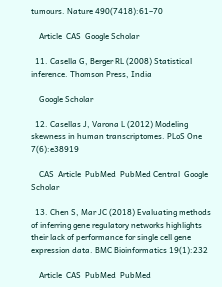tumours. Nature 490(7418):61–70

    Article  CAS  Google Scholar

  11. Casella G, Berger RL (2008) Statistical inference. Thomson Press, India

    Google Scholar

  12. Casellas J, Varona L (2012) Modeling skewness in human transcriptomes. PLoS One 7(6):e38919

    CAS  Article  PubMed  PubMed Central  Google Scholar

  13. Chen S, Mar JC (2018) Evaluating methods of inferring gene regulatory networks highlights their lack of performance for single cell gene expression data. BMC Bioinformatics 19(1):232

    Article  CAS  PubMed  PubMed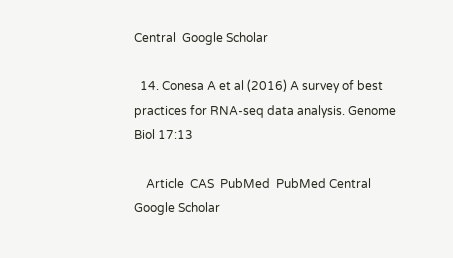Central  Google Scholar

  14. Conesa A et al (2016) A survey of best practices for RNA-seq data analysis. Genome Biol 17:13

    Article  CAS  PubMed  PubMed Central  Google Scholar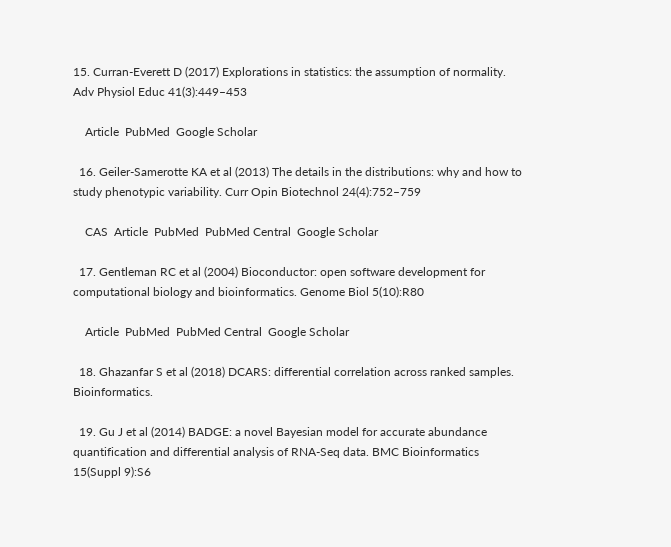15. Curran-Everett D (2017) Explorations in statistics: the assumption of normality. Adv Physiol Educ 41(3):449–453

    Article  PubMed  Google Scholar

  16. Geiler-Samerotte KA et al (2013) The details in the distributions: why and how to study phenotypic variability. Curr Opin Biotechnol 24(4):752–759

    CAS  Article  PubMed  PubMed Central  Google Scholar

  17. Gentleman RC et al (2004) Bioconductor: open software development for computational biology and bioinformatics. Genome Biol 5(10):R80

    Article  PubMed  PubMed Central  Google Scholar

  18. Ghazanfar S et al (2018) DCARS: differential correlation across ranked samples. Bioinformatics.

  19. Gu J et al (2014) BADGE: a novel Bayesian model for accurate abundance quantification and differential analysis of RNA-Seq data. BMC Bioinformatics 15(Suppl 9):S6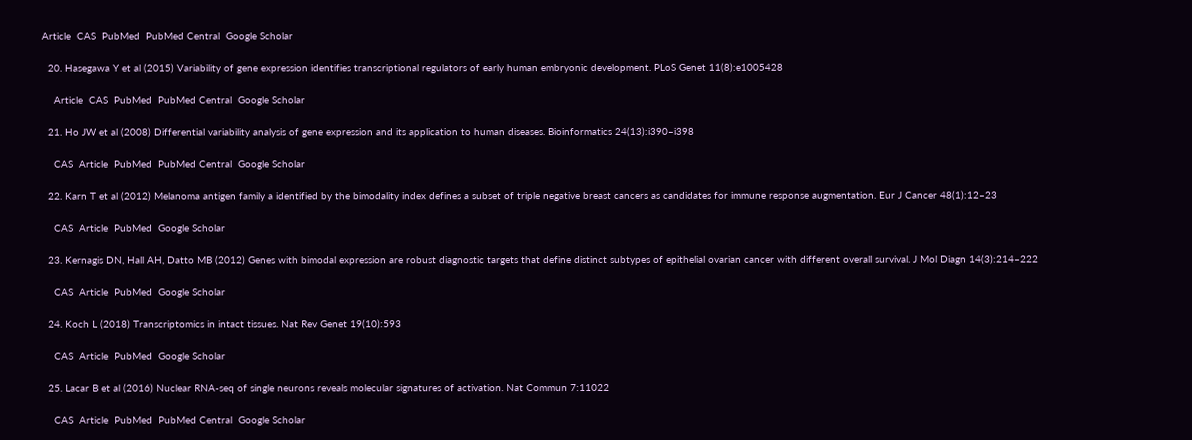Article  CAS  PubMed  PubMed Central  Google Scholar

  20. Hasegawa Y et al (2015) Variability of gene expression identifies transcriptional regulators of early human embryonic development. PLoS Genet 11(8):e1005428

    Article  CAS  PubMed  PubMed Central  Google Scholar

  21. Ho JW et al (2008) Differential variability analysis of gene expression and its application to human diseases. Bioinformatics 24(13):i390–i398

    CAS  Article  PubMed  PubMed Central  Google Scholar

  22. Karn T et al (2012) Melanoma antigen family a identified by the bimodality index defines a subset of triple negative breast cancers as candidates for immune response augmentation. Eur J Cancer 48(1):12–23

    CAS  Article  PubMed  Google Scholar

  23. Kernagis DN, Hall AH, Datto MB (2012) Genes with bimodal expression are robust diagnostic targets that define distinct subtypes of epithelial ovarian cancer with different overall survival. J Mol Diagn 14(3):214–222

    CAS  Article  PubMed  Google Scholar

  24. Koch L (2018) Transcriptomics in intact tissues. Nat Rev Genet 19(10):593

    CAS  Article  PubMed  Google Scholar

  25. Lacar B et al (2016) Nuclear RNA-seq of single neurons reveals molecular signatures of activation. Nat Commun 7:11022

    CAS  Article  PubMed  PubMed Central  Google Scholar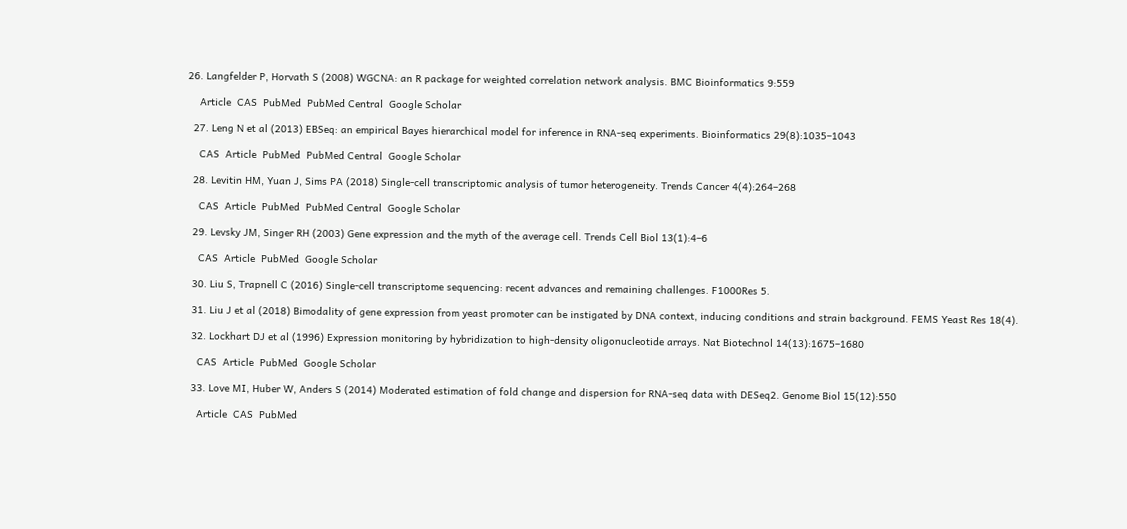26. Langfelder P, Horvath S (2008) WGCNA: an R package for weighted correlation network analysis. BMC Bioinformatics 9:559

    Article  CAS  PubMed  PubMed Central  Google Scholar

  27. Leng N et al (2013) EBSeq: an empirical Bayes hierarchical model for inference in RNA-seq experiments. Bioinformatics 29(8):1035–1043

    CAS  Article  PubMed  PubMed Central  Google Scholar

  28. Levitin HM, Yuan J, Sims PA (2018) Single-cell transcriptomic analysis of tumor heterogeneity. Trends Cancer 4(4):264–268

    CAS  Article  PubMed  PubMed Central  Google Scholar

  29. Levsky JM, Singer RH (2003) Gene expression and the myth of the average cell. Trends Cell Biol 13(1):4–6

    CAS  Article  PubMed  Google Scholar

  30. Liu S, Trapnell C (2016) Single-cell transcriptome sequencing: recent advances and remaining challenges. F1000Res 5.

  31. Liu J et al (2018) Bimodality of gene expression from yeast promoter can be instigated by DNA context, inducing conditions and strain background. FEMS Yeast Res 18(4).

  32. Lockhart DJ et al (1996) Expression monitoring by hybridization to high-density oligonucleotide arrays. Nat Biotechnol 14(13):1675–1680

    CAS  Article  PubMed  Google Scholar

  33. Love MI, Huber W, Anders S (2014) Moderated estimation of fold change and dispersion for RNA-seq data with DESeq2. Genome Biol 15(12):550

    Article  CAS  PubMed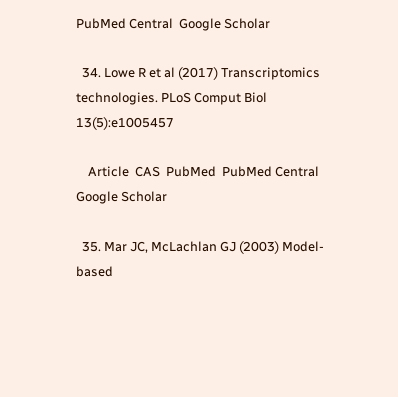PubMed Central  Google Scholar

  34. Lowe R et al (2017) Transcriptomics technologies. PLoS Comput Biol 13(5):e1005457

    Article  CAS  PubMed  PubMed Central  Google Scholar

  35. Mar JC, McLachlan GJ (2003) Model-based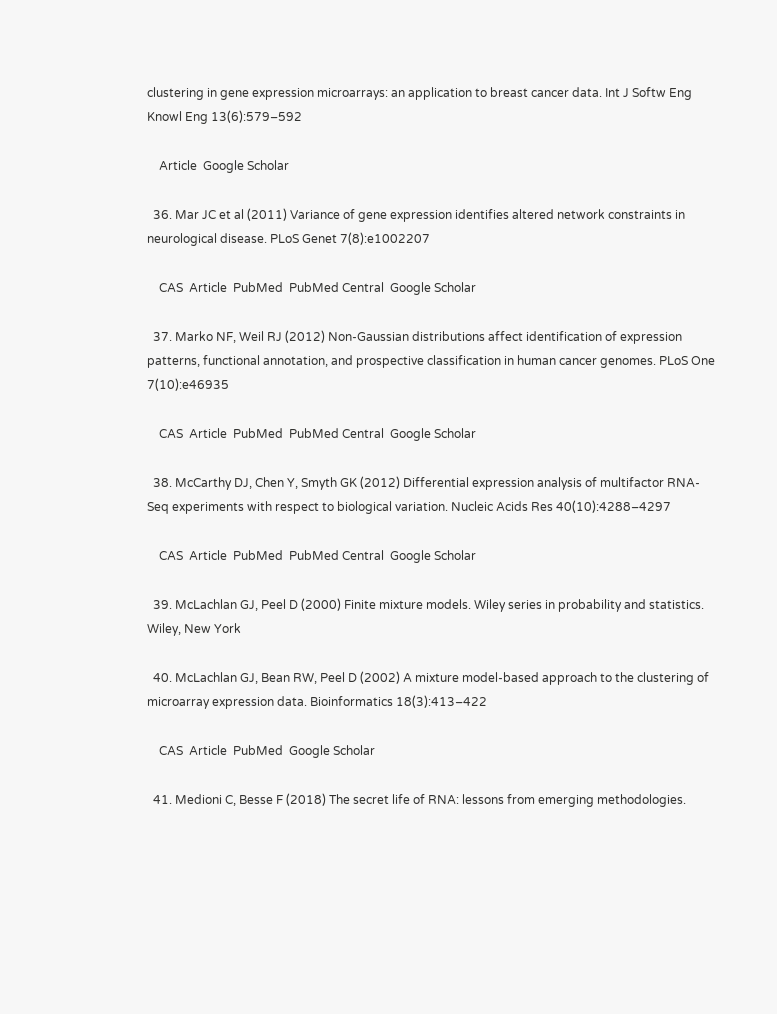clustering in gene expression microarrays: an application to breast cancer data. Int J Softw Eng Knowl Eng 13(6):579–592

    Article  Google Scholar

  36. Mar JC et al (2011) Variance of gene expression identifies altered network constraints in neurological disease. PLoS Genet 7(8):e1002207

    CAS  Article  PubMed  PubMed Central  Google Scholar

  37. Marko NF, Weil RJ (2012) Non-Gaussian distributions affect identification of expression patterns, functional annotation, and prospective classification in human cancer genomes. PLoS One 7(10):e46935

    CAS  Article  PubMed  PubMed Central  Google Scholar

  38. McCarthy DJ, Chen Y, Smyth GK (2012) Differential expression analysis of multifactor RNA-Seq experiments with respect to biological variation. Nucleic Acids Res 40(10):4288–4297

    CAS  Article  PubMed  PubMed Central  Google Scholar

  39. McLachlan GJ, Peel D (2000) Finite mixture models. Wiley series in probability and statistics. Wiley, New York

  40. McLachlan GJ, Bean RW, Peel D (2002) A mixture model-based approach to the clustering of microarray expression data. Bioinformatics 18(3):413–422

    CAS  Article  PubMed  Google Scholar

  41. Medioni C, Besse F (2018) The secret life of RNA: lessons from emerging methodologies.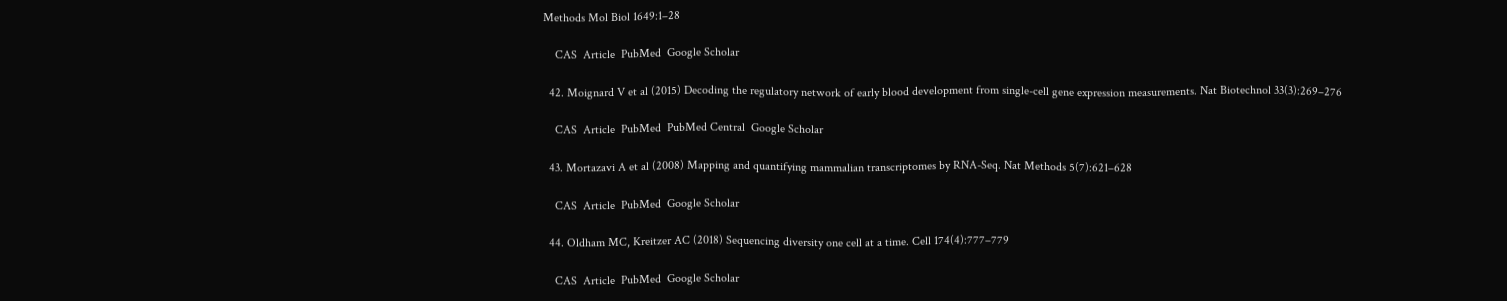Methods Mol Biol 1649:1–28

    CAS  Article  PubMed  Google Scholar

  42. Moignard V et al (2015) Decoding the regulatory network of early blood development from single-cell gene expression measurements. Nat Biotechnol 33(3):269–276

    CAS  Article  PubMed  PubMed Central  Google Scholar

  43. Mortazavi A et al (2008) Mapping and quantifying mammalian transcriptomes by RNA-Seq. Nat Methods 5(7):621–628

    CAS  Article  PubMed  Google Scholar

  44. Oldham MC, Kreitzer AC (2018) Sequencing diversity one cell at a time. Cell 174(4):777–779

    CAS  Article  PubMed  Google Scholar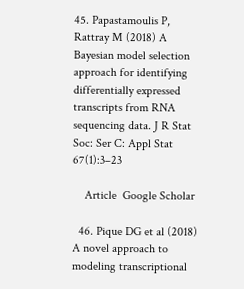45. Papastamoulis P, Rattray M (2018) A Bayesian model selection approach for identifying differentially expressed transcripts from RNA sequencing data. J R Stat Soc: Ser C: Appl Stat 67(1):3–23

    Article  Google Scholar

  46. Pique DG et al (2018) A novel approach to modeling transcriptional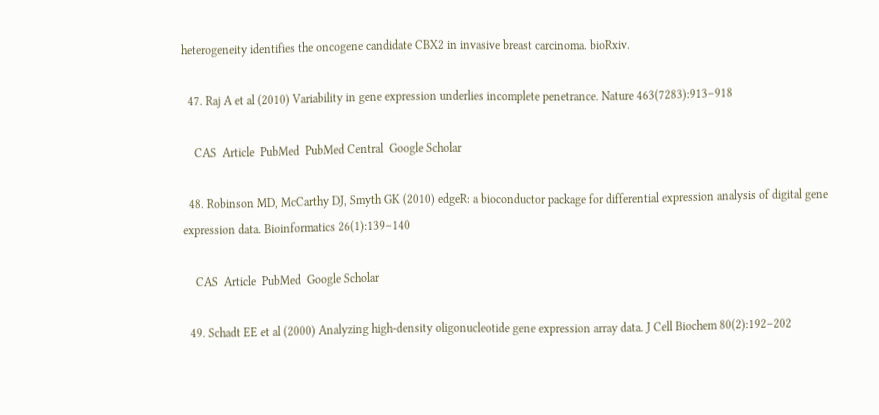heterogeneity identifies the oncogene candidate CBX2 in invasive breast carcinoma. bioRxiv.

  47. Raj A et al (2010) Variability in gene expression underlies incomplete penetrance. Nature 463(7283):913–918

    CAS  Article  PubMed  PubMed Central  Google Scholar

  48. Robinson MD, McCarthy DJ, Smyth GK (2010) edgeR: a bioconductor package for differential expression analysis of digital gene expression data. Bioinformatics 26(1):139–140

    CAS  Article  PubMed  Google Scholar

  49. Schadt EE et al (2000) Analyzing high-density oligonucleotide gene expression array data. J Cell Biochem 80(2):192–202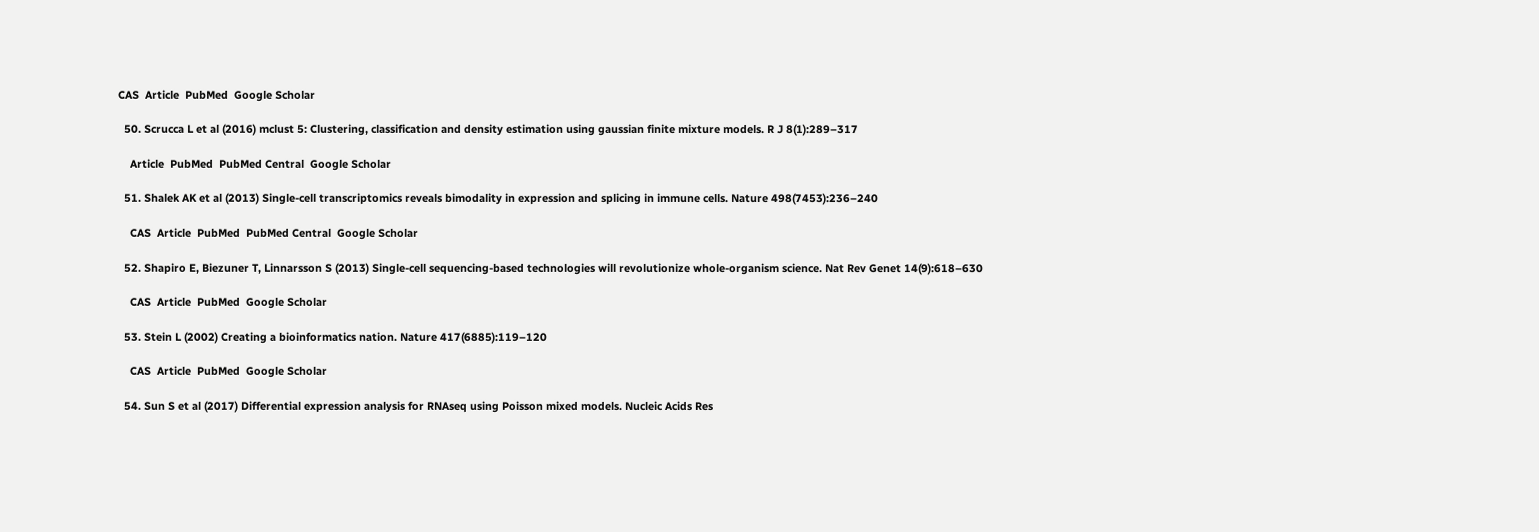CAS  Article  PubMed  Google Scholar

  50. Scrucca L et al (2016) mclust 5: Clustering, classification and density estimation using gaussian finite mixture models. R J 8(1):289–317

    Article  PubMed  PubMed Central  Google Scholar

  51. Shalek AK et al (2013) Single-cell transcriptomics reveals bimodality in expression and splicing in immune cells. Nature 498(7453):236–240

    CAS  Article  PubMed  PubMed Central  Google Scholar

  52. Shapiro E, Biezuner T, Linnarsson S (2013) Single-cell sequencing-based technologies will revolutionize whole-organism science. Nat Rev Genet 14(9):618–630

    CAS  Article  PubMed  Google Scholar

  53. Stein L (2002) Creating a bioinformatics nation. Nature 417(6885):119–120

    CAS  Article  PubMed  Google Scholar

  54. Sun S et al (2017) Differential expression analysis for RNAseq using Poisson mixed models. Nucleic Acids Res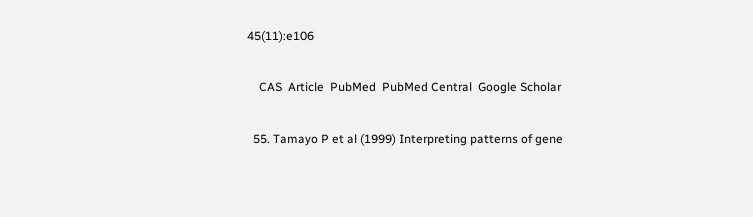45(11):e106

    CAS  Article  PubMed  PubMed Central  Google Scholar

  55. Tamayo P et al (1999) Interpreting patterns of gene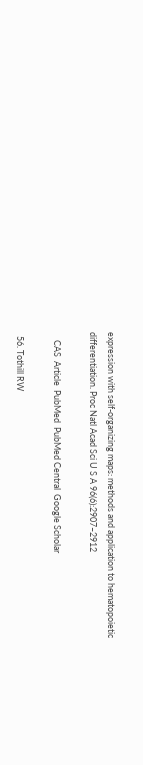expression with self-organizing maps: methods and application to hematopoietic differentiation. Proc Natl Acad Sci U S A 96(6):2907–2912

    CAS  Article  PubMed  PubMed Central  Google Scholar

  56. Tothill RW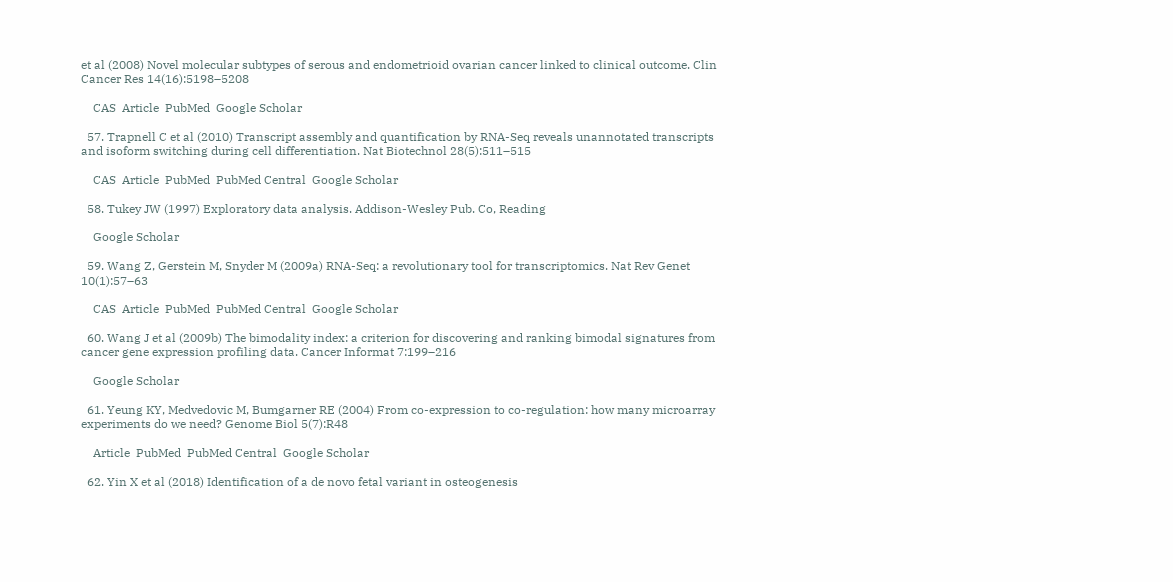et al (2008) Novel molecular subtypes of serous and endometrioid ovarian cancer linked to clinical outcome. Clin Cancer Res 14(16):5198–5208

    CAS  Article  PubMed  Google Scholar

  57. Trapnell C et al (2010) Transcript assembly and quantification by RNA-Seq reveals unannotated transcripts and isoform switching during cell differentiation. Nat Biotechnol 28(5):511–515

    CAS  Article  PubMed  PubMed Central  Google Scholar

  58. Tukey JW (1997) Exploratory data analysis. Addison-Wesley Pub. Co, Reading

    Google Scholar

  59. Wang Z, Gerstein M, Snyder M (2009a) RNA-Seq: a revolutionary tool for transcriptomics. Nat Rev Genet 10(1):57–63

    CAS  Article  PubMed  PubMed Central  Google Scholar

  60. Wang J et al (2009b) The bimodality index: a criterion for discovering and ranking bimodal signatures from cancer gene expression profiling data. Cancer Informat 7:199–216

    Google Scholar

  61. Yeung KY, Medvedovic M, Bumgarner RE (2004) From co-expression to co-regulation: how many microarray experiments do we need? Genome Biol 5(7):R48

    Article  PubMed  PubMed Central  Google Scholar

  62. Yin X et al (2018) Identification of a de novo fetal variant in osteogenesis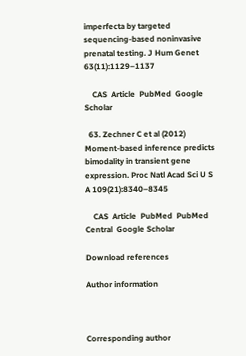imperfecta by targeted sequencing-based noninvasive prenatal testing. J Hum Genet 63(11):1129–1137

    CAS  Article  PubMed  Google Scholar

  63. Zechner C et al (2012) Moment-based inference predicts bimodality in transient gene expression. Proc Natl Acad Sci U S A 109(21):8340–8345

    CAS  Article  PubMed  PubMed Central  Google Scholar

Download references

Author information



Corresponding author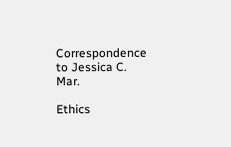Correspondence to Jessica C. Mar.

Ethics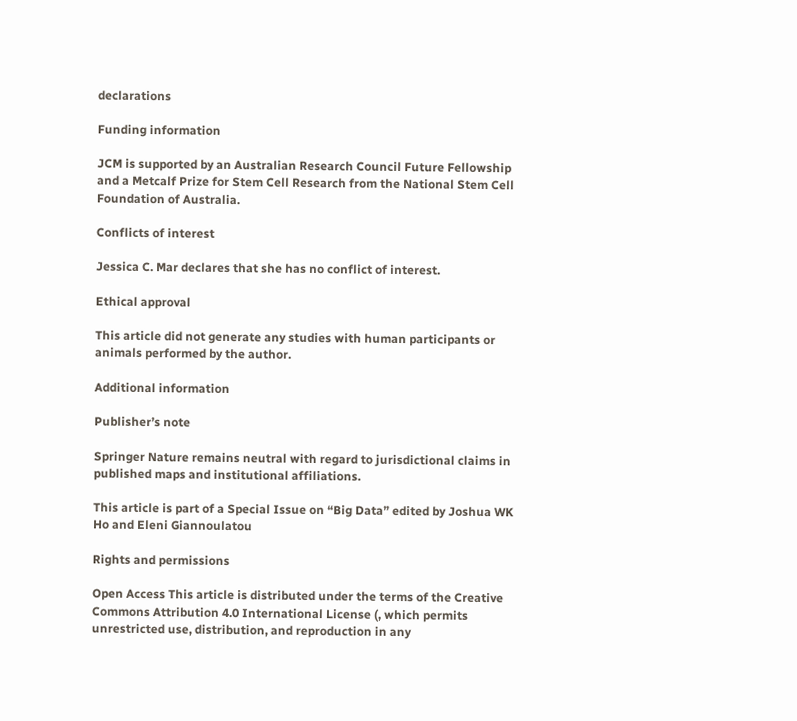declarations

Funding information

JCM is supported by an Australian Research Council Future Fellowship and a Metcalf Prize for Stem Cell Research from the National Stem Cell Foundation of Australia.

Conflicts of interest

Jessica C. Mar declares that she has no conflict of interest.

Ethical approval

This article did not generate any studies with human participants or animals performed by the author.

Additional information

Publisher’s note

Springer Nature remains neutral with regard to jurisdictional claims in published maps and institutional affiliations.

This article is part of a Special Issue on “Big Data” edited by Joshua WK Ho and Eleni Giannoulatou

Rights and permissions

Open Access This article is distributed under the terms of the Creative Commons Attribution 4.0 International License (, which permits unrestricted use, distribution, and reproduction in any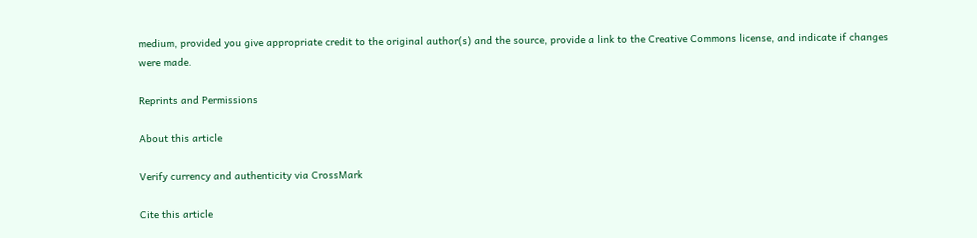medium, provided you give appropriate credit to the original author(s) and the source, provide a link to the Creative Commons license, and indicate if changes were made.

Reprints and Permissions

About this article

Verify currency and authenticity via CrossMark

Cite this article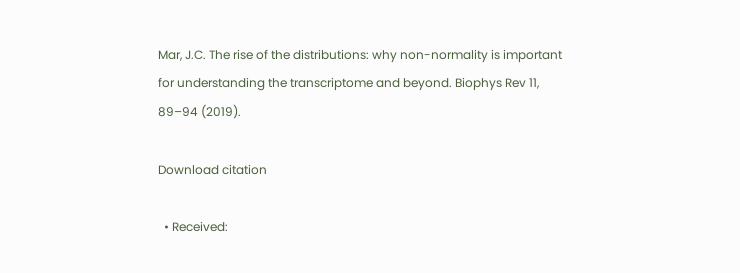Mar, J.C. The rise of the distributions: why non-normality is important for understanding the transcriptome and beyond. Biophys Rev 11, 89–94 (2019).

Download citation

  • Received: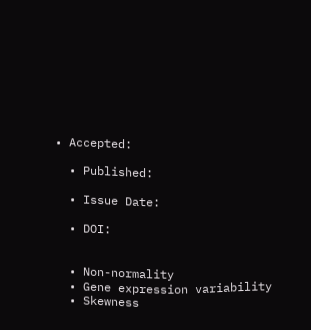• Accepted:

  • Published:

  • Issue Date:

  • DOI:


  • Non-normality
  • Gene expression variability
  • Skewness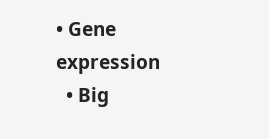• Gene expression
  • Big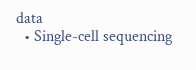data
  • Single-cell sequencing